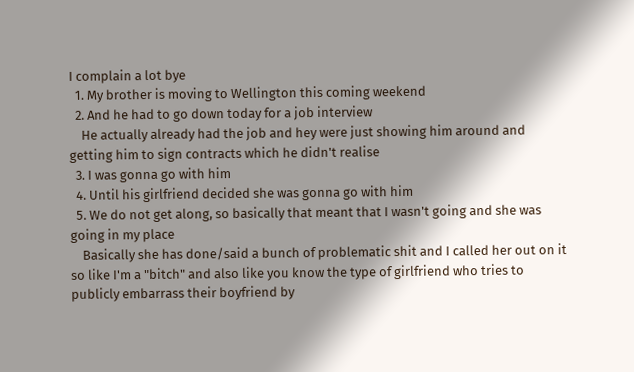I complain a lot bye
  1. My brother is moving to Wellington this coming weekend
  2. And he had to go down today for a job interview
    He actually already had the job and hey were just showing him around and getting him to sign contracts which he didn't realise
  3. I was gonna go with him
  4. Until his girlfriend decided she was gonna go with him
  5. We do not get along, so basically that meant that I wasn't going and she was going in my place
    Basically she has done/said a bunch of problematic shit and I called her out on it so like I'm a "bitch" and also like you know the type of girlfriend who tries to publicly embarrass their boyfriend by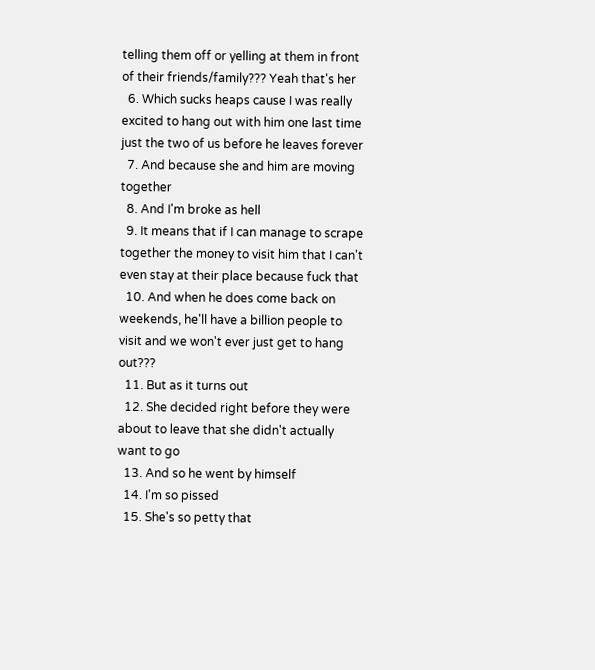telling them off or yelling at them in front of their friends/family??? Yeah that's her
  6. Which sucks heaps cause I was really excited to hang out with him one last time just the two of us before he leaves forever
  7. And because she and him are moving together
  8. And I'm broke as hell
  9. It means that if I can manage to scrape together the money to visit him that I can't even stay at their place because fuck that
  10. And when he does come back on weekends, he'll have a billion people to visit and we won't ever just get to hang out???
  11. But as it turns out
  12. She decided right before they were about to leave that she didn't actually want to go
  13. And so he went by himself
  14. I'm so pissed
  15. She's so petty that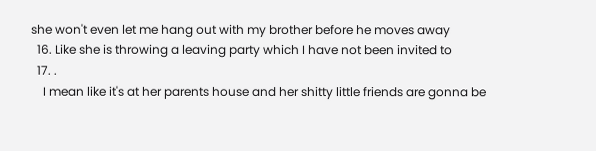she won't even let me hang out with my brother before he moves away
  16. Like she is throwing a leaving party which I have not been invited to
  17. .
    I mean like it's at her parents house and her shitty little friends are gonna be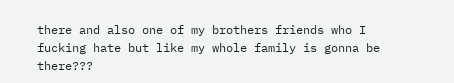there and also one of my brothers friends who I fucking hate but like my whole family is gonna be there???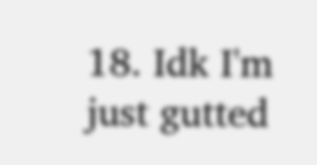18. Idk I'm just gutted